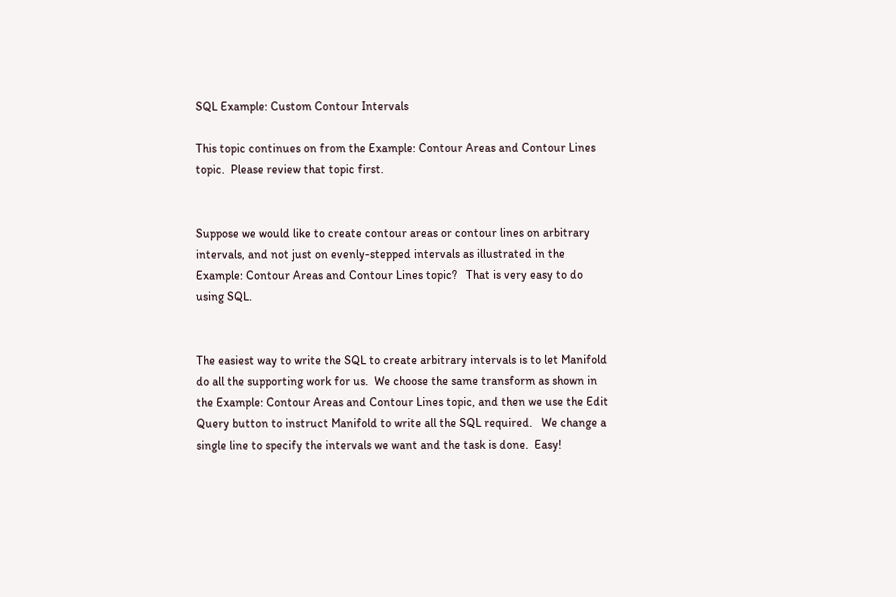SQL Example: Custom Contour Intervals

This topic continues on from the Example: Contour Areas and Contour Lines topic.  Please review that topic first.


Suppose we would like to create contour areas or contour lines on arbitrary intervals, and not just on evenly-stepped intervals as illustrated in the Example: Contour Areas and Contour Lines topic?   That is very easy to do using SQL.


The easiest way to write the SQL to create arbitrary intervals is to let Manifold do all the supporting work for us.  We choose the same transform as shown in the Example: Contour Areas and Contour Lines topic, and then we use the Edit Query button to instruct Manifold to write all the SQL required.   We change a single line to specify the intervals we want and the task is done.  Easy!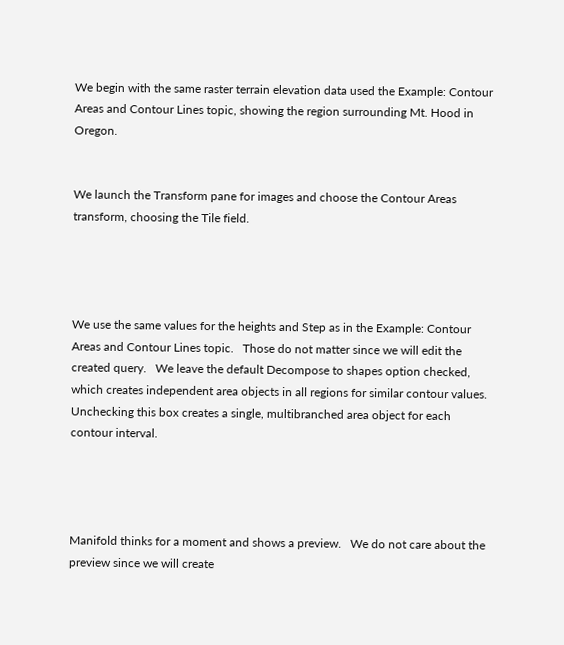We begin with the same raster terrain elevation data used the Example: Contour Areas and Contour Lines topic, showing the region surrounding Mt. Hood in Oregon.


We launch the Transform pane for images and choose the Contour Areas transform, choosing the Tile field.




We use the same values for the heights and Step as in the Example: Contour Areas and Contour Lines topic.   Those do not matter since we will edit the created query.   We leave the default Decompose to shapes option checked, which creates independent area objects in all regions for similar contour values.   Unchecking this box creates a single, multibranched area object for each contour interval.




Manifold thinks for a moment and shows a preview.   We do not care about the preview since we will create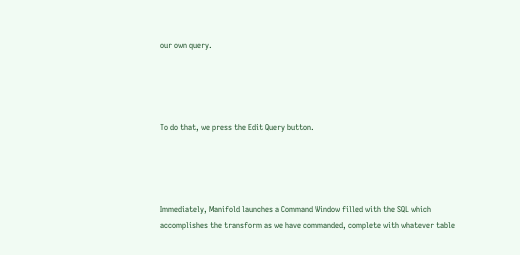our own query.




To do that, we press the Edit Query button.




Immediately, Manifold launches a Command Window filled with the SQL which accomplishes the transform as we have commanded, complete with whatever table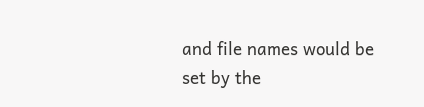and file names would be set by the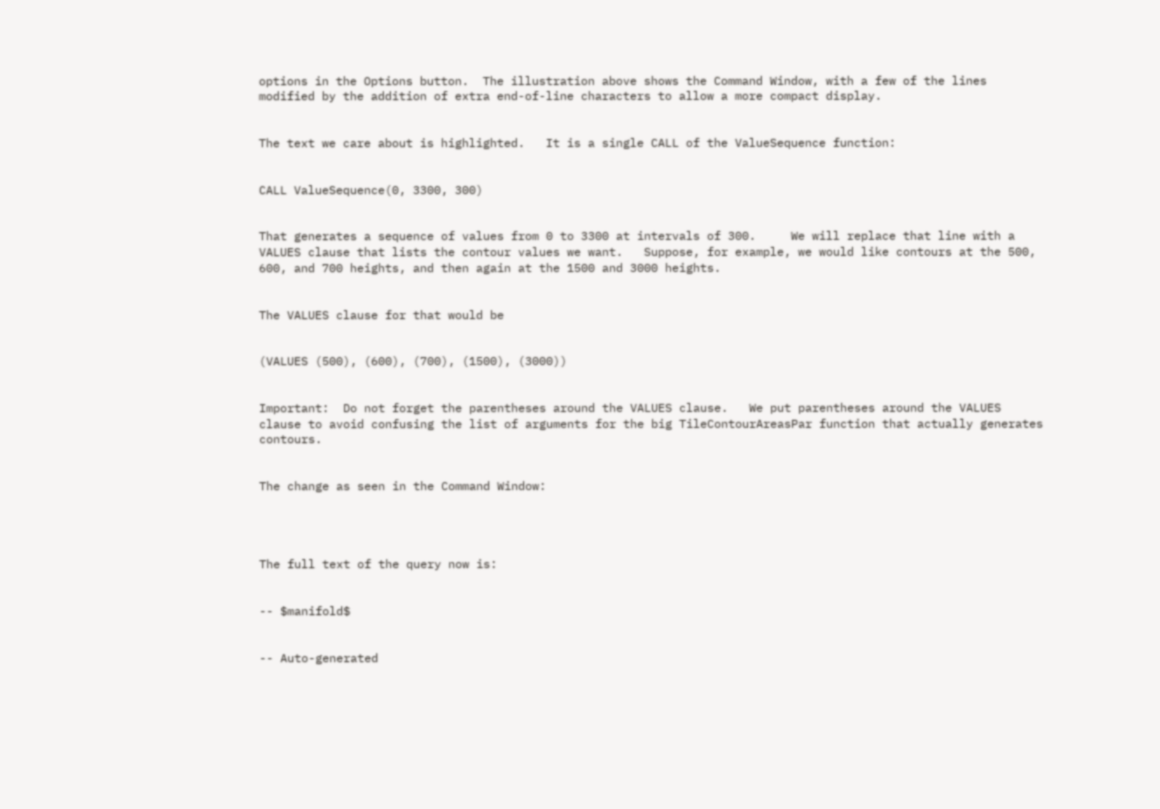options in the Options button.  The illustration above shows the Command Window, with a few of the lines modified by the addition of extra end-of-line characters to allow a more compact display.


The text we care about is highlighted.   It is a single CALL of the ValueSequence function:


CALL ValueSequence(0, 3300, 300)


That generates a sequence of values from 0 to 3300 at intervals of 300.     We will replace that line with a VALUES clause that lists the contour values we want.   Suppose, for example, we would like contours at the 500, 600, and 700 heights, and then again at the 1500 and 3000 heights.


The VALUES clause for that would be


(VALUES (500), (600), (700), (1500), (3000))


Important:  Do not forget the parentheses around the VALUES clause.   We put parentheses around the VALUES clause to avoid confusing the list of arguments for the big TileContourAreasPar function that actually generates contours.


The change as seen in the Command Window:




The full text of the query now is:


-- $manifold$


-- Auto-generated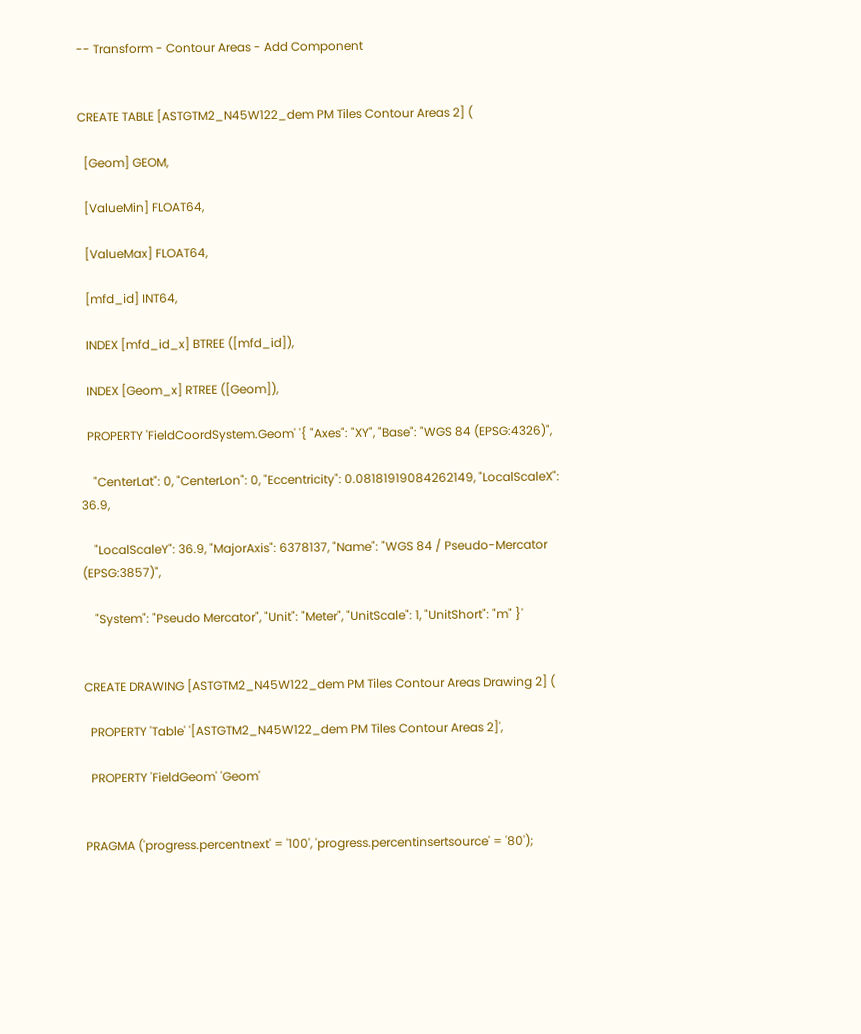-- Transform - Contour Areas - Add Component


CREATE TABLE [ASTGTM2_N45W122_dem PM Tiles Contour Areas 2] (

  [Geom] GEOM,

  [ValueMin] FLOAT64,

  [ValueMax] FLOAT64,

  [mfd_id] INT64,

  INDEX [mfd_id_x] BTREE ([mfd_id]),

  INDEX [Geom_x] RTREE ([Geom]),

  PROPERTY 'FieldCoordSystem.Geom' '{ "Axes": "XY", "Base": "WGS 84 (EPSG:4326)",

    "CenterLat": 0, "CenterLon": 0, "Eccentricity": 0.08181919084262149, "LocalScaleX": 36.9,

    "LocalScaleY": 36.9, "MajorAxis": 6378137, "Name": "WGS 84 / Pseudo-Mercator (EPSG:3857)",

    "System": "Pseudo Mercator", "Unit": "Meter", "UnitScale": 1, "UnitShort": "m" }'


CREATE DRAWING [ASTGTM2_N45W122_dem PM Tiles Contour Areas Drawing 2] (

  PROPERTY 'Table' '[ASTGTM2_N45W122_dem PM Tiles Contour Areas 2]',

  PROPERTY 'FieldGeom' 'Geom'


PRAGMA ('progress.percentnext' = '100', 'progress.percentinsertsource' = '80');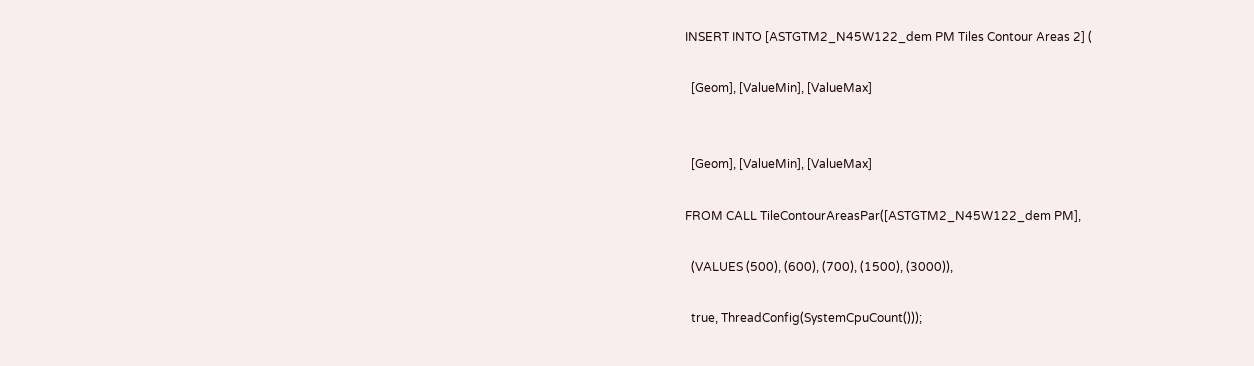INSERT INTO [ASTGTM2_N45W122_dem PM Tiles Contour Areas 2] (

  [Geom], [ValueMin], [ValueMax]


  [Geom], [ValueMin], [ValueMax]

FROM CALL TileContourAreasPar([ASTGTM2_N45W122_dem PM],

  (VALUES (500), (600), (700), (1500), (3000)),

  true, ThreadConfig(SystemCpuCount()));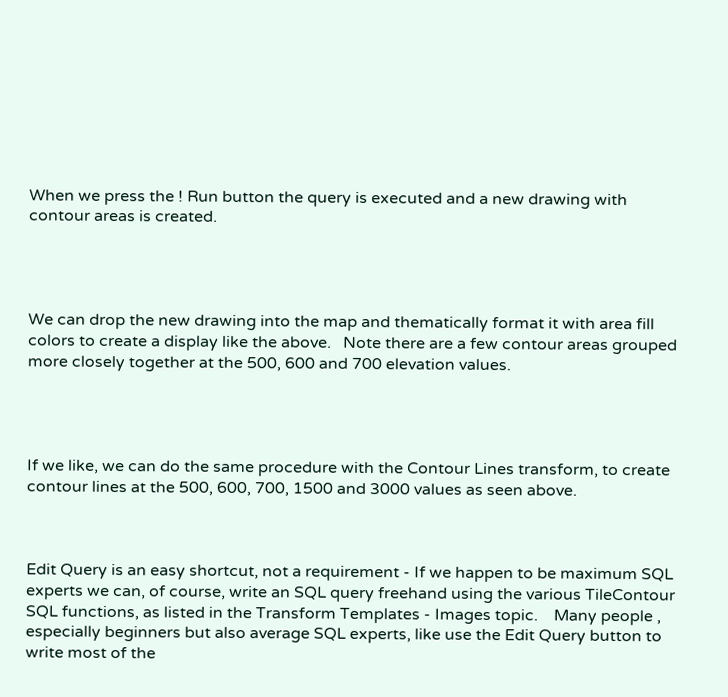When we press the ! Run button the query is executed and a new drawing with contour areas is created.




We can drop the new drawing into the map and thematically format it with area fill colors to create a display like the above.   Note there are a few contour areas grouped more closely together at the 500, 600 and 700 elevation values.




If we like, we can do the same procedure with the Contour Lines transform, to create contour lines at the 500, 600, 700, 1500 and 3000 values as seen above.



Edit Query is an easy shortcut, not a requirement - If we happen to be maximum SQL experts we can, of course, write an SQL query freehand using the various TileContour SQL functions, as listed in the Transform Templates - Images topic.    Many people , especially beginners but also average SQL experts, like use the Edit Query button to write most of the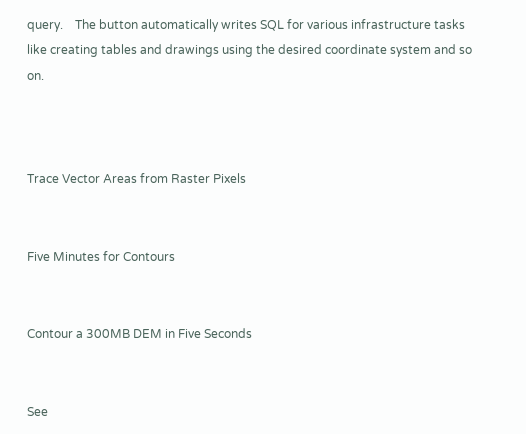query.    The button automatically writes SQL for various infrastructure tasks like creating tables and drawings using the desired coordinate system and so on.



Trace Vector Areas from Raster Pixels


Five Minutes for Contours


Contour a 300MB DEM in Five Seconds


See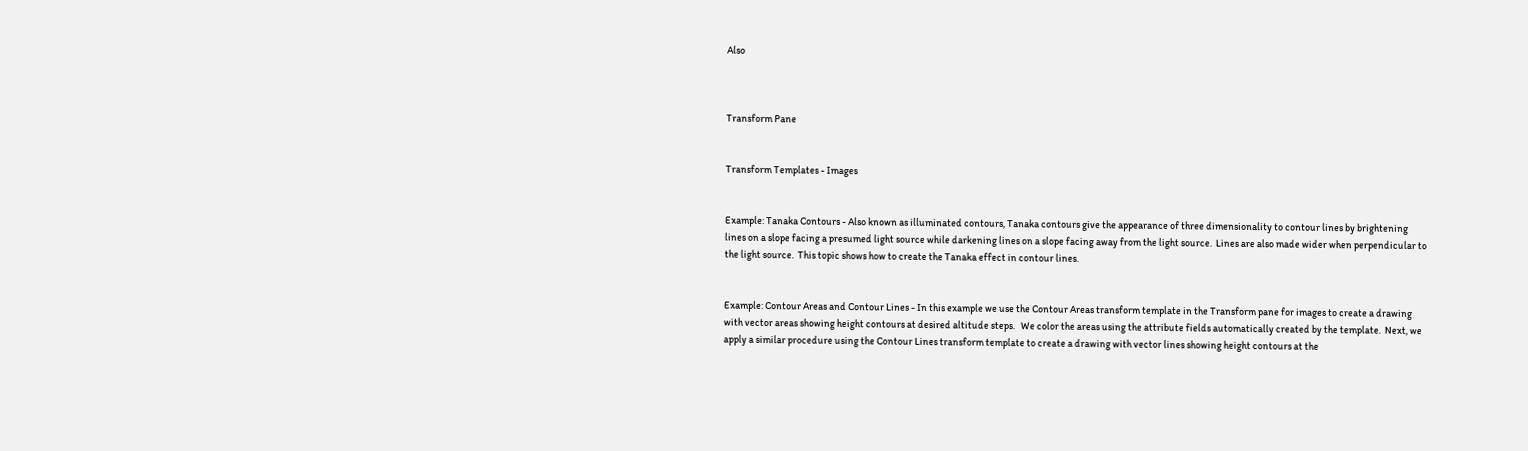Also



Transform Pane


Transform Templates - Images


Example: Tanaka Contours - Also known as illuminated contours, Tanaka contours give the appearance of three dimensionality to contour lines by brightening lines on a slope facing a presumed light source while darkening lines on a slope facing away from the light source.  Lines are also made wider when perpendicular to the light source.  This topic shows how to create the Tanaka effect in contour lines.


Example: Contour Areas and Contour Lines - In this example we use the Contour Areas transform template in the Transform pane for images to create a drawing with vector areas showing height contours at desired altitude steps.   We color the areas using the attribute fields automatically created by the template.  Next, we apply a similar procedure using the Contour Lines transform template to create a drawing with vector lines showing height contours at the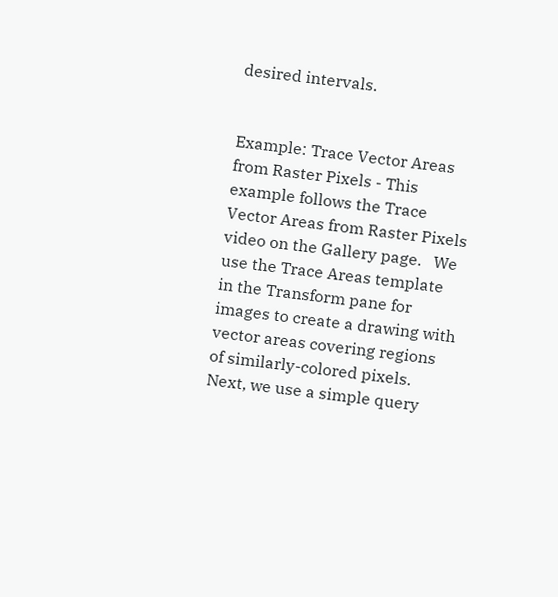desired intervals.


Example: Trace Vector Areas from Raster Pixels - This example follows the Trace Vector Areas from Raster Pixels video on the Gallery page.   We use the Trace Areas template in the Transform pane for images to create a drawing with vector areas covering regions of similarly-colored pixels.  Next, we use a simple query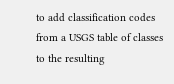to add classification codes from a USGS table of classes to the resulting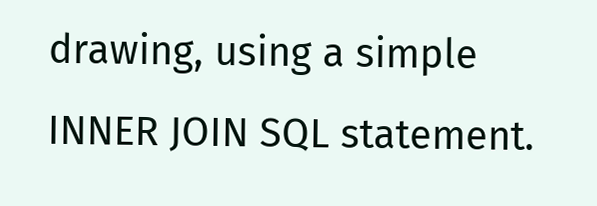drawing, using a simple INNER JOIN SQL statement.